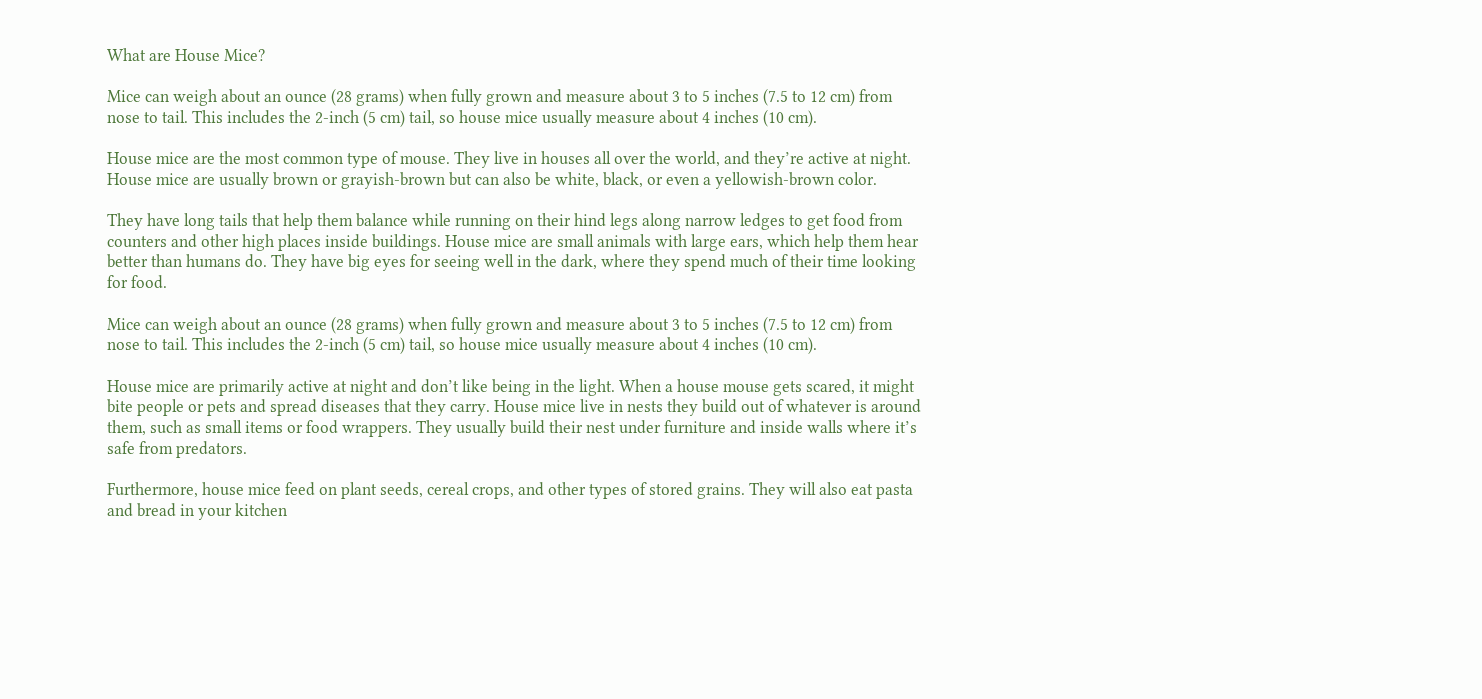What are House Mice?

Mice can weigh about an ounce (28 grams) when fully grown and measure about 3 to 5 inches (7.5 to 12 cm) from nose to tail. This includes the 2-inch (5 cm) tail, so house mice usually measure about 4 inches (10 cm).

House mice are the most common type of mouse. They live in houses all over the world, and they’re active at night. House mice are usually brown or grayish-brown but can also be white, black, or even a yellowish-brown color.

They have long tails that help them balance while running on their hind legs along narrow ledges to get food from counters and other high places inside buildings. House mice are small animals with large ears, which help them hear better than humans do. They have big eyes for seeing well in the dark, where they spend much of their time looking for food.

Mice can weigh about an ounce (28 grams) when fully grown and measure about 3 to 5 inches (7.5 to 12 cm) from nose to tail. This includes the 2-inch (5 cm) tail, so house mice usually measure about 4 inches (10 cm).

House mice are primarily active at night and don’t like being in the light. When a house mouse gets scared, it might bite people or pets and spread diseases that they carry. House mice live in nests they build out of whatever is around them, such as small items or food wrappers. They usually build their nest under furniture and inside walls where it’s safe from predators.

Furthermore, house mice feed on plant seeds, cereal crops, and other types of stored grains. They will also eat pasta and bread in your kitchen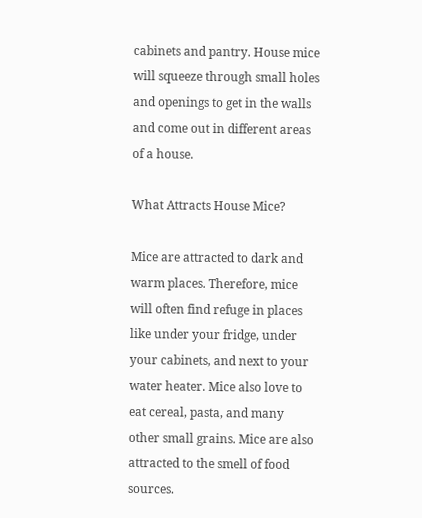cabinets and pantry. House mice will squeeze through small holes and openings to get in the walls and come out in different areas of a house.

What Attracts House Mice?

Mice are attracted to dark and warm places. Therefore, mice will often find refuge in places like under your fridge, under your cabinets, and next to your water heater. Mice also love to eat cereal, pasta, and many other small grains. Mice are also attracted to the smell of food sources.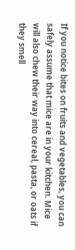If you notice bites on fruits and vegetables, you can safely assume that mice are in your kitchen. Mice will also chew their way into cereal, pasta, or oats if they smell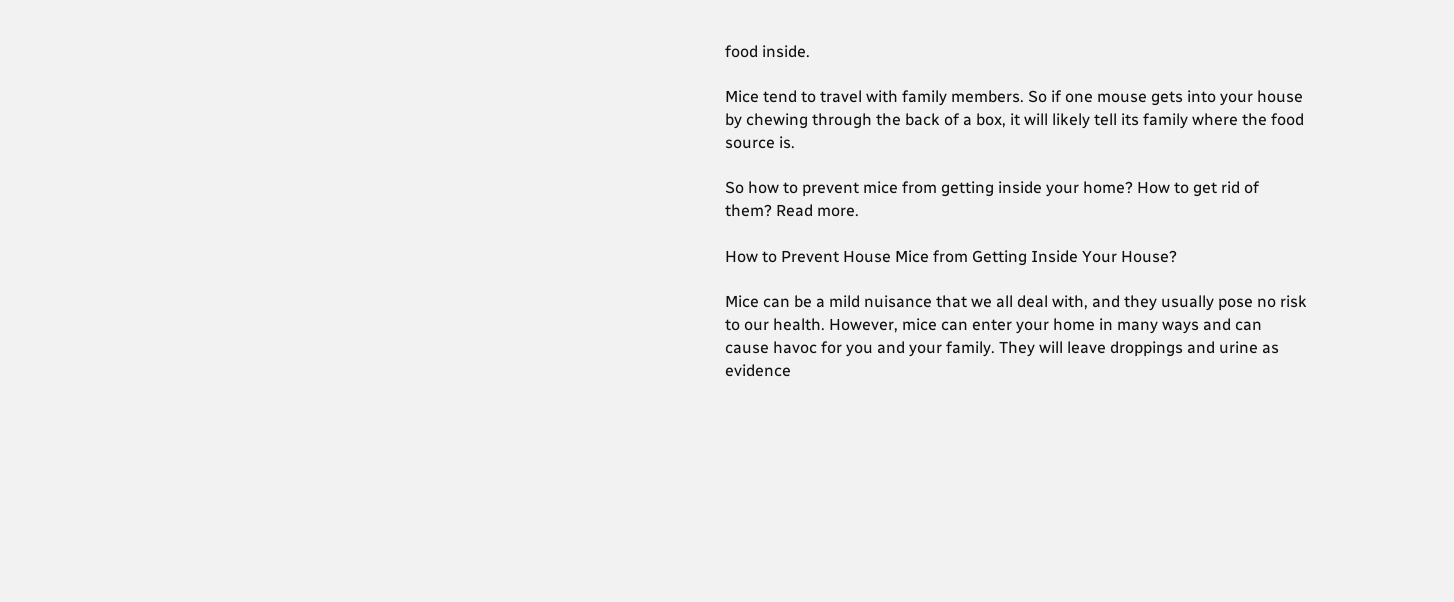food inside.

Mice tend to travel with family members. So if one mouse gets into your house by chewing through the back of a box, it will likely tell its family where the food source is.

So how to prevent mice from getting inside your home? How to get rid of them? Read more.

How to Prevent House Mice from Getting Inside Your House?

Mice can be a mild nuisance that we all deal with, and they usually pose no risk to our health. However, mice can enter your home in many ways and can cause havoc for you and your family. They will leave droppings and urine as evidence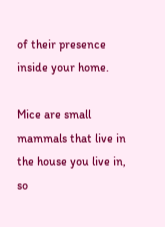of their presence inside your home.

Mice are small mammals that live in the house you live in, so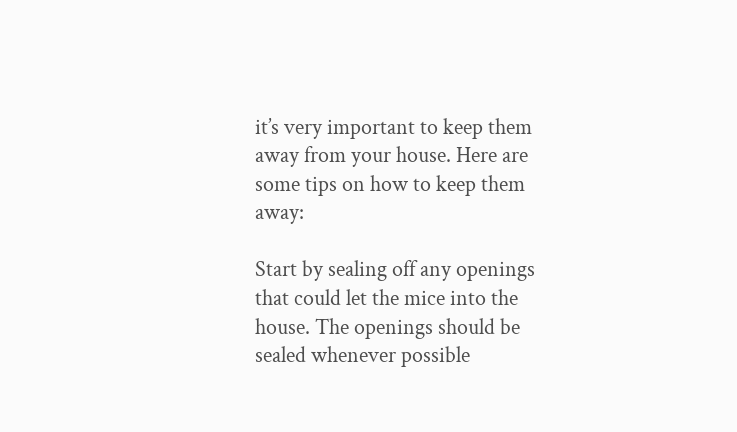it’s very important to keep them away from your house. Here are some tips on how to keep them away:

Start by sealing off any openings that could let the mice into the house. The openings should be sealed whenever possible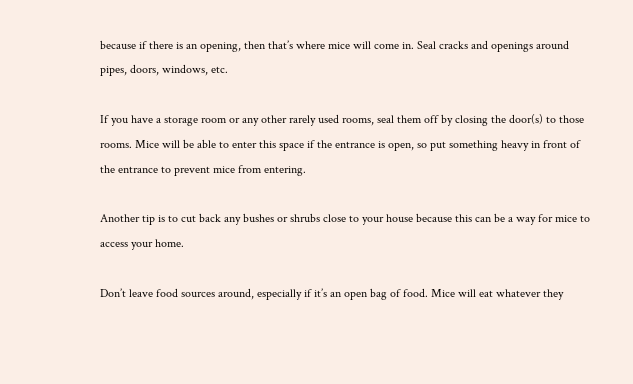because if there is an opening, then that’s where mice will come in. Seal cracks and openings around pipes, doors, windows, etc.

If you have a storage room or any other rarely used rooms, seal them off by closing the door(s) to those rooms. Mice will be able to enter this space if the entrance is open, so put something heavy in front of the entrance to prevent mice from entering.

Another tip is to cut back any bushes or shrubs close to your house because this can be a way for mice to access your home.

Don’t leave food sources around, especially if it’s an open bag of food. Mice will eat whatever they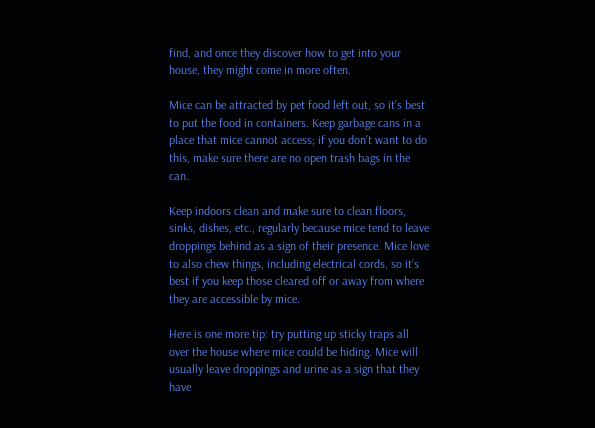find, and once they discover how to get into your house, they might come in more often.

Mice can be attracted by pet food left out, so it’s best to put the food in containers. Keep garbage cans in a place that mice cannot access; if you don’t want to do this, make sure there are no open trash bags in the can.

Keep indoors clean and make sure to clean floors, sinks, dishes, etc., regularly because mice tend to leave droppings behind as a sign of their presence. Mice love to also chew things, including electrical cords, so it’s best if you keep those cleared off or away from where they are accessible by mice.

Here is one more tip: try putting up sticky traps all over the house where mice could be hiding. Mice will usually leave droppings and urine as a sign that they have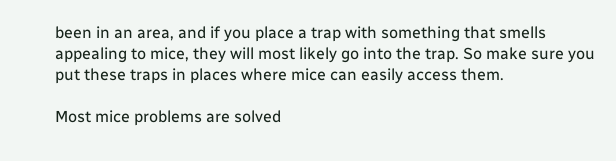been in an area, and if you place a trap with something that smells appealing to mice, they will most likely go into the trap. So make sure you put these traps in places where mice can easily access them.

Most mice problems are solved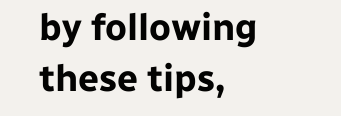by following these tips,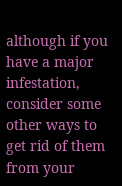although if you have a major infestation, consider some other ways to get rid of them from your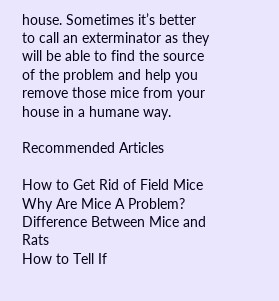house. Sometimes it’s better to call an exterminator as they will be able to find the source of the problem and help you remove those mice from your house in a humane way.

Recommended Articles

How to Get Rid of Field Mice
Why Are Mice A Problem?
Difference Between Mice and Rats
How to Tell If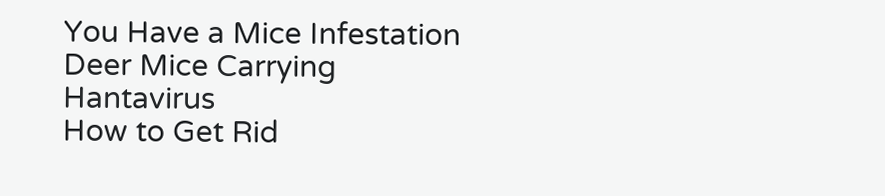You Have a Mice Infestation
Deer Mice Carrying Hantavirus
How to Get Rid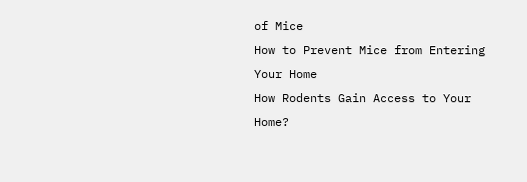of Mice
How to Prevent Mice from Entering Your Home
How Rodents Gain Access to Your Home?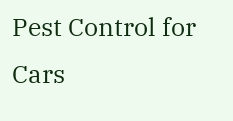Pest Control for Cars